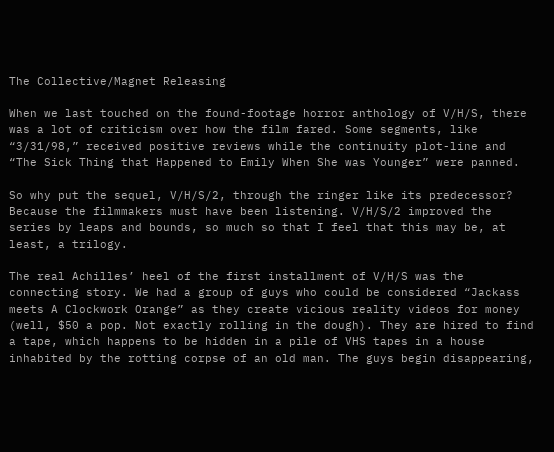The Collective/Magnet Releasing

When we last touched on the found-footage horror anthology of V/H/S, there was a lot of criticism over how the film fared. Some segments, like “3/31/98,” received positive reviews while the continuity plot-line and “The Sick Thing that Happened to Emily When She was Younger” were panned.

So why put the sequel, V/H/S/2, through the ringer like its predecessor? Because the filmmakers must have been listening. V/H/S/2 improved the series by leaps and bounds, so much so that I feel that this may be, at least, a trilogy.

The real Achilles’ heel of the first installment of V/H/S was the connecting story. We had a group of guys who could be considered “Jackass meets A Clockwork Orange” as they create vicious reality videos for money (well, $50 a pop. Not exactly rolling in the dough). They are hired to find a tape, which happens to be hidden in a pile of VHS tapes in a house inhabited by the rotting corpse of an old man. The guys begin disappearing,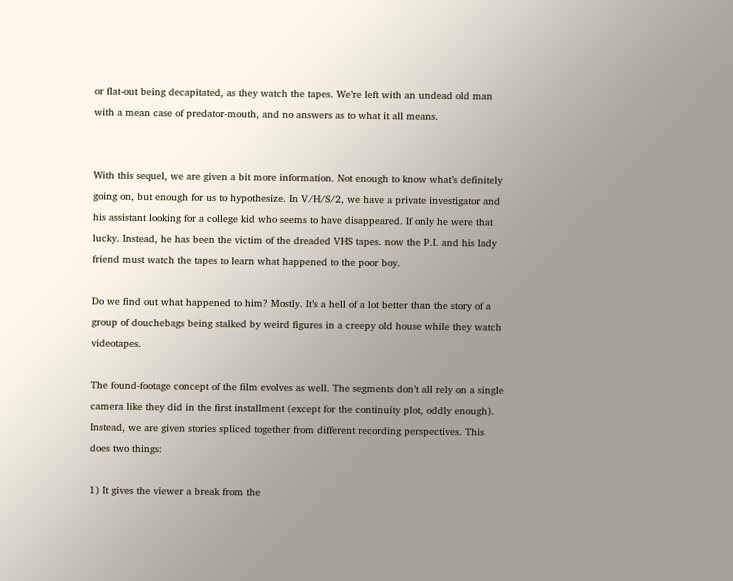or flat-out being decapitated, as they watch the tapes. We’re left with an undead old man with a mean case of predator-mouth, and no answers as to what it all means.


With this sequel, we are given a bit more information. Not enough to know what’s definitely going on, but enough for us to hypothesize. In V/H/S/2, we have a private investigator and his assistant looking for a college kid who seems to have disappeared. If only he were that lucky. Instead, he has been the victim of the dreaded VHS tapes. now the P.I. and his lady friend must watch the tapes to learn what happened to the poor boy.

Do we find out what happened to him? Mostly. It’s a hell of a lot better than the story of a group of douchebags being stalked by weird figures in a creepy old house while they watch videotapes.

The found-footage concept of the film evolves as well. The segments don’t all rely on a single camera like they did in the first installment (except for the continuity plot, oddly enough). Instead, we are given stories spliced together from different recording perspectives. This does two things:

1) It gives the viewer a break from the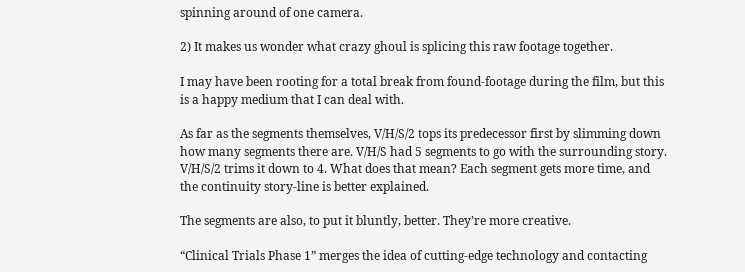spinning around of one camera.

2) It makes us wonder what crazy ghoul is splicing this raw footage together.

I may have been rooting for a total break from found-footage during the film, but this is a happy medium that I can deal with.

As far as the segments themselves, V/H/S/2 tops its predecessor first by slimming down how many segments there are. V/H/S had 5 segments to go with the surrounding story. V/H/S/2 trims it down to 4. What does that mean? Each segment gets more time, and the continuity story-line is better explained.

The segments are also, to put it bluntly, better. They’re more creative.

“Clinical Trials Phase 1” merges the idea of cutting-edge technology and contacting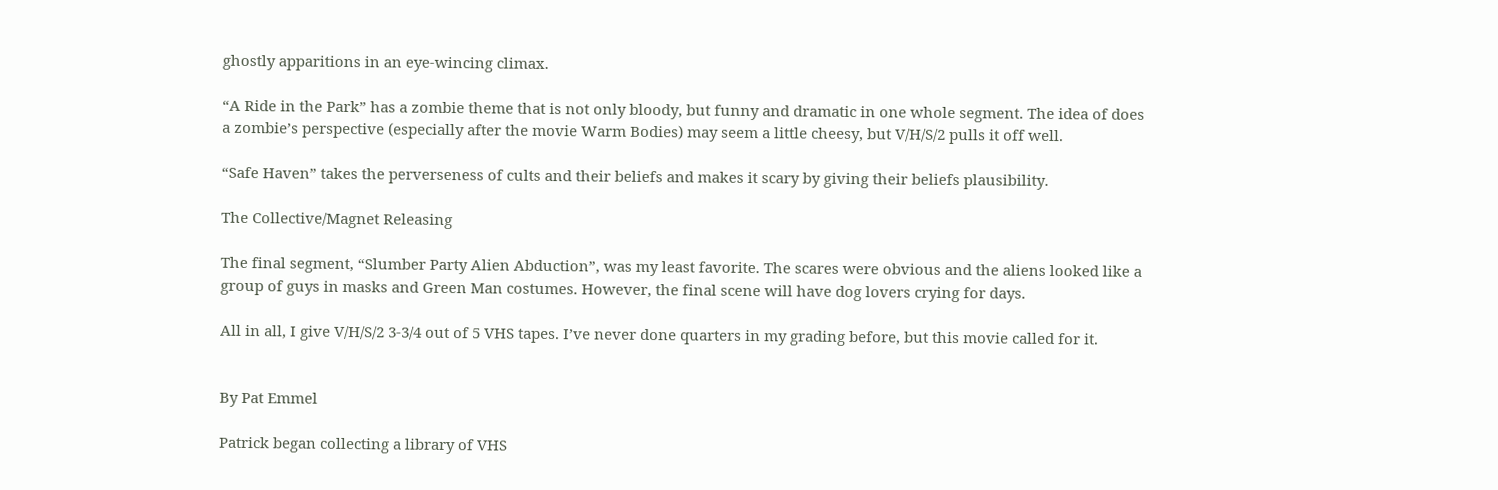ghostly apparitions in an eye-wincing climax.

“A Ride in the Park” has a zombie theme that is not only bloody, but funny and dramatic in one whole segment. The idea of does a zombie’s perspective (especially after the movie Warm Bodies) may seem a little cheesy, but V/H/S/2 pulls it off well.

“Safe Haven” takes the perverseness of cults and their beliefs and makes it scary by giving their beliefs plausibility.

The Collective/Magnet Releasing

The final segment, “Slumber Party Alien Abduction”, was my least favorite. The scares were obvious and the aliens looked like a group of guys in masks and Green Man costumes. However, the final scene will have dog lovers crying for days.

All in all, I give V/H/S/2 3-3/4 out of 5 VHS tapes. I’ve never done quarters in my grading before, but this movie called for it.


By Pat Emmel

Patrick began collecting a library of VHS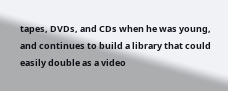tapes, DVDs, and CDs when he was young, and continues to build a library that could easily double as a video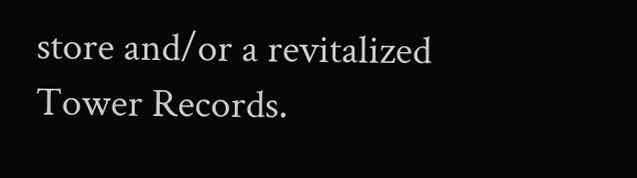store and/or a revitalized Tower Records.